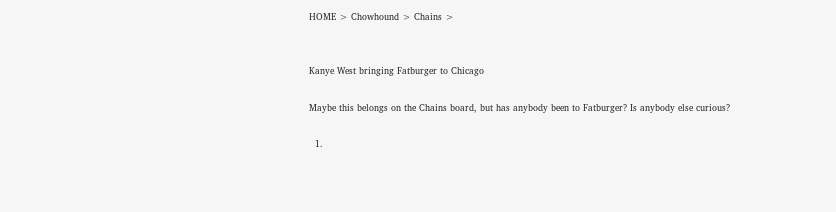HOME > Chowhound > Chains >


Kanye West bringing Fatburger to Chicago

Maybe this belongs on the Chains board, but has anybody been to Fatburger? Is anybody else curious?

  1.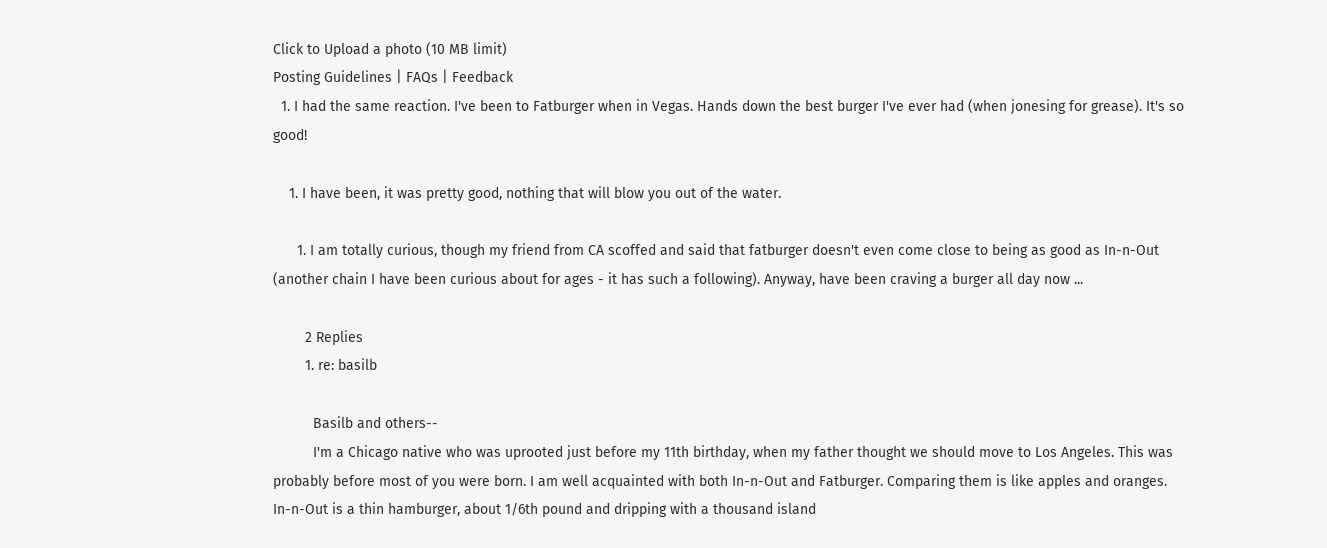Click to Upload a photo (10 MB limit)
Posting Guidelines | FAQs | Feedback
  1. I had the same reaction. I've been to Fatburger when in Vegas. Hands down the best burger I've ever had (when jonesing for grease). It's so good!

    1. I have been, it was pretty good, nothing that will blow you out of the water.

      1. I am totally curious, though my friend from CA scoffed and said that fatburger doesn't even come close to being as good as In-n-Out (another chain I have been curious about for ages - it has such a following). Anyway, have been craving a burger all day now ...

        2 Replies
        1. re: basilb

          Basilb and others--
          I'm a Chicago native who was uprooted just before my 11th birthday, when my father thought we should move to Los Angeles. This was probably before most of you were born. I am well acquainted with both In-n-Out and Fatburger. Comparing them is like apples and oranges. In-n-Out is a thin hamburger, about 1/6th pound and dripping with a thousand island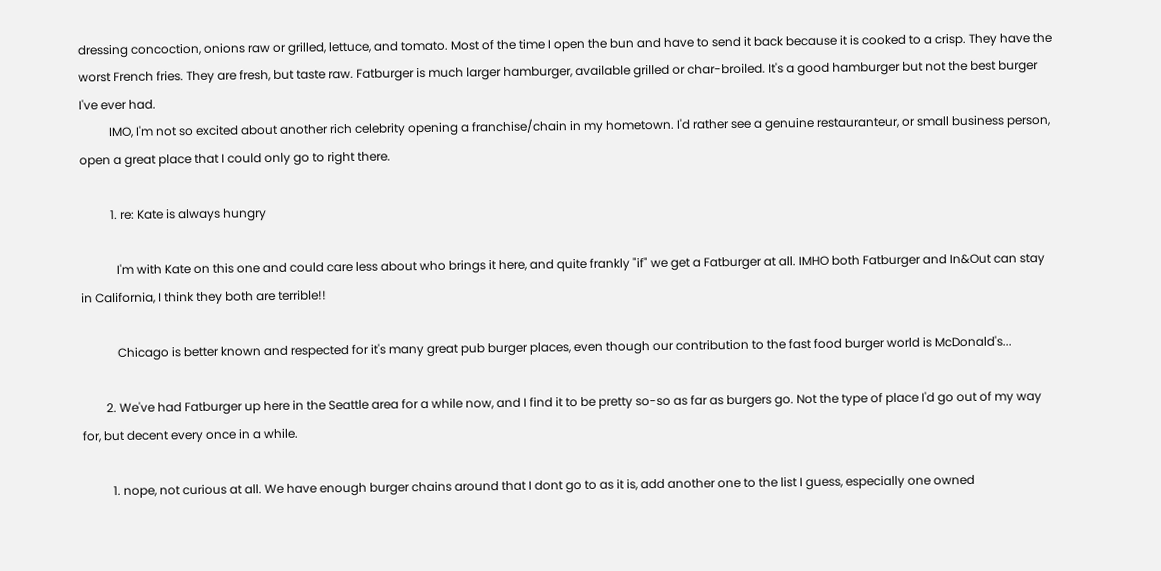dressing concoction, onions raw or grilled, lettuce, and tomato. Most of the time I open the bun and have to send it back because it is cooked to a crisp. They have the worst French fries. They are fresh, but taste raw. Fatburger is much larger hamburger, available grilled or char-broiled. It's a good hamburger but not the best burger I've ever had.
          IMO, I'm not so excited about another rich celebrity opening a franchise/chain in my hometown. I'd rather see a genuine restauranteur, or small business person, open a great place that I could only go to right there.

          1. re: Kate is always hungry

            I'm with Kate on this one and could care less about who brings it here, and quite frankly "if" we get a Fatburger at all. IMHO both Fatburger and In&Out can stay in California, I think they both are terrible!!

            Chicago is better known and respected for it's many great pub burger places, even though our contribution to the fast food burger world is McDonald's...

        2. We've had Fatburger up here in the Seattle area for a while now, and I find it to be pretty so-so as far as burgers go. Not the type of place I'd go out of my way for, but decent every once in a while.

          1. nope, not curious at all. We have enough burger chains around that I dont go to as it is, add another one to the list I guess, especially one owned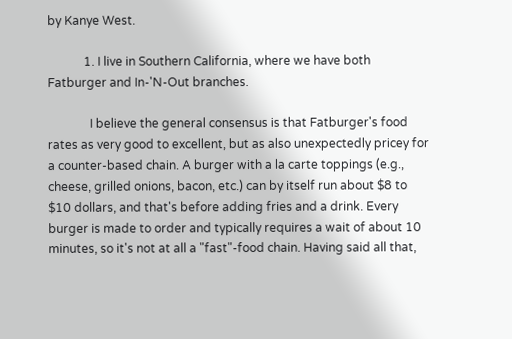by Kanye West.

            1. I live in Southern California, where we have both Fatburger and In-'N-Out branches.

              I believe the general consensus is that Fatburger's food rates as very good to excellent, but as also unexpectedly pricey for a counter-based chain. A burger with a la carte toppings (e.g., cheese, grilled onions, bacon, etc.) can by itself run about $8 to $10 dollars, and that's before adding fries and a drink. Every burger is made to order and typically requires a wait of about 10 minutes, so it's not at all a "fast"-food chain. Having said all that,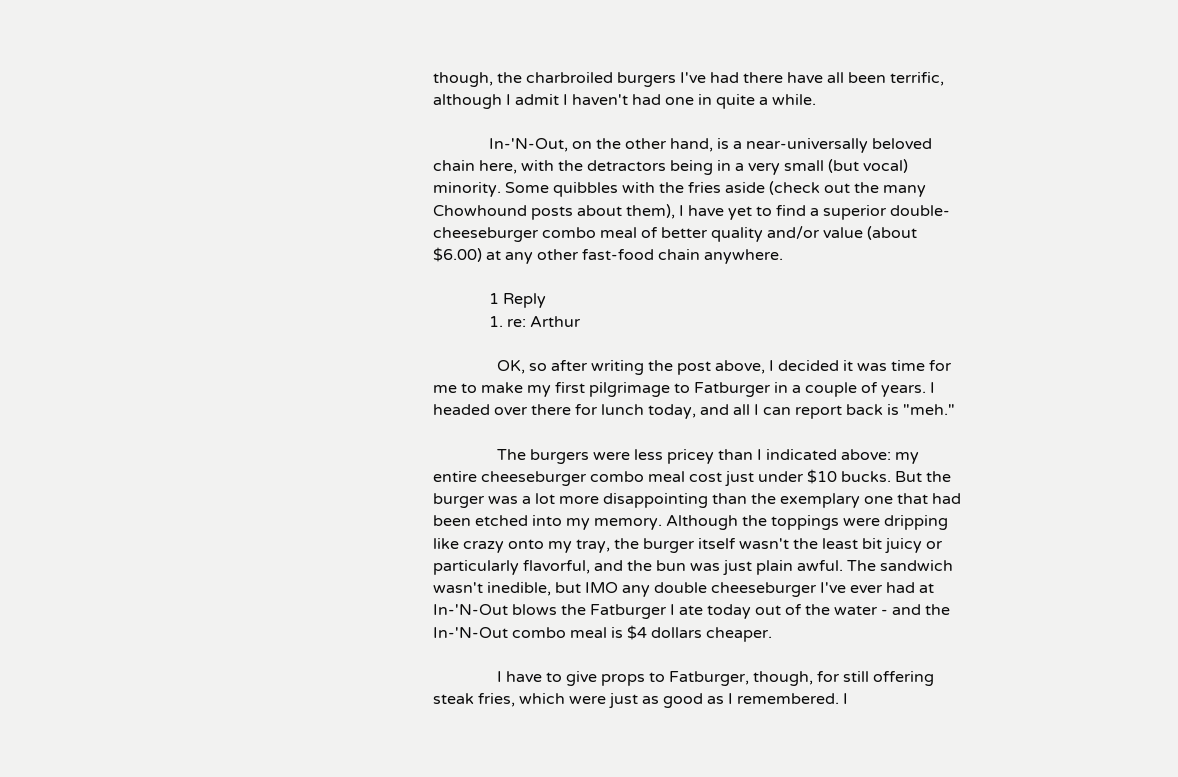though, the charbroiled burgers I've had there have all been terrific, although I admit I haven't had one in quite a while.

              In-'N-Out, on the other hand, is a near-universally beloved chain here, with the detractors being in a very small (but vocal) minority. Some quibbles with the fries aside (check out the many Chowhound posts about them), I have yet to find a superior double-cheeseburger combo meal of better quality and/or value (about $6.00) at any other fast-food chain anywhere.

              1 Reply
              1. re: Arthur

                OK, so after writing the post above, I decided it was time for me to make my first pilgrimage to Fatburger in a couple of years. I headed over there for lunch today, and all I can report back is "meh."

                The burgers were less pricey than I indicated above: my entire cheeseburger combo meal cost just under $10 bucks. But the burger was a lot more disappointing than the exemplary one that had been etched into my memory. Although the toppings were dripping like crazy onto my tray, the burger itself wasn't the least bit juicy or particularly flavorful, and the bun was just plain awful. The sandwich wasn't inedible, but IMO any double cheeseburger I've ever had at In-'N-Out blows the Fatburger I ate today out of the water - and the In-'N-Out combo meal is $4 dollars cheaper.

                I have to give props to Fatburger, though, for still offering steak fries, which were just as good as I remembered. I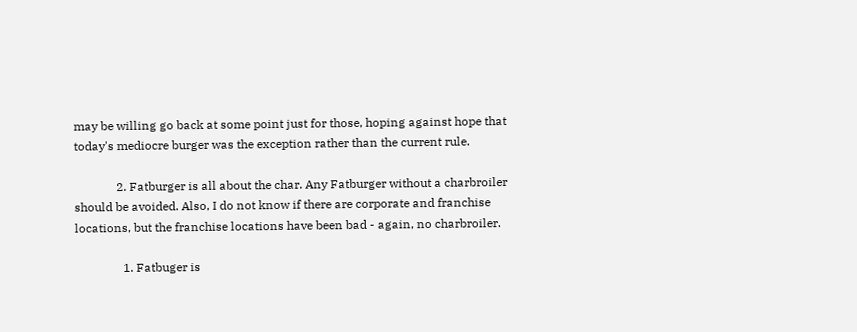may be willing go back at some point just for those, hoping against hope that today's mediocre burger was the exception rather than the current rule.

              2. Fatburger is all about the char. Any Fatburger without a charbroiler should be avoided. Also, I do not know if there are corporate and franchise locations, but the franchise locations have been bad - again, no charbroiler.

                1. Fatbuger is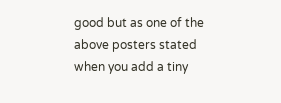good but as one of the above posters stated when you add a tiny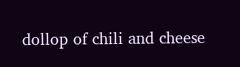dollop of chili and cheese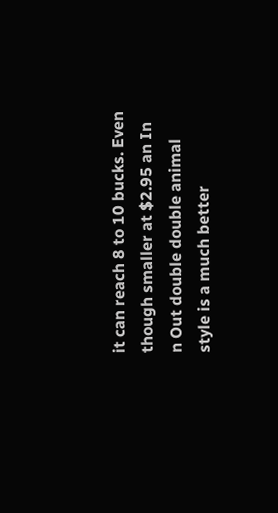it can reach 8 to 10 bucks. Even though smaller at $2.95 an In n Out double double animal style is a much better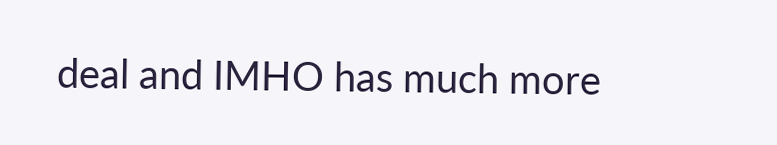deal and IMHO has much more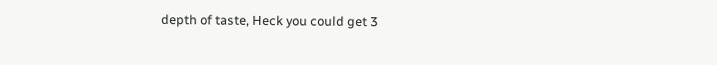depth of taste, Heck you could get 3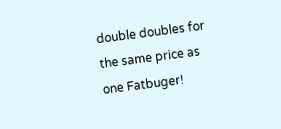double doubles for the same price as one Fatbuger!